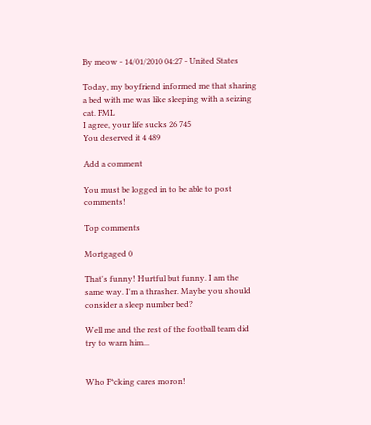By meow - 14/01/2010 04:27 - United States

Today, my boyfriend informed me that sharing a bed with me was like sleeping with a seizing cat. FML
I agree, your life sucks 26 745
You deserved it 4 489

Add a comment

You must be logged in to be able to post comments!

Top comments

Mortgaged 0

That's funny! Hurtful but funny. I am the same way. I'm a thrasher. Maybe you should consider a sleep number bed?

Well me and the rest of the football team did try to warn him...


Who F*cking cares moron!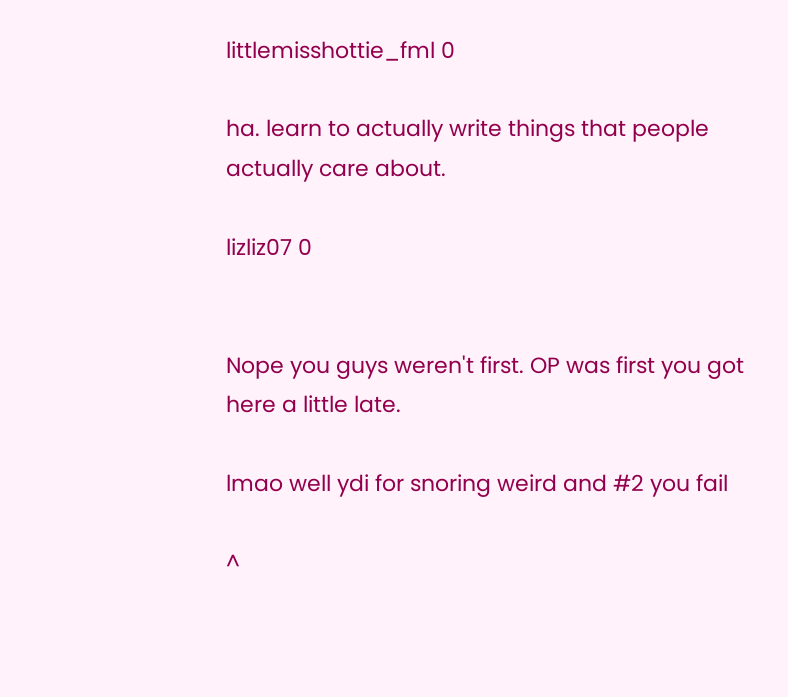littlemisshottie_fml 0

ha. learn to actually write things that people actually care about.

lizliz07 0


Nope you guys weren't first. OP was first you got here a little late.

lmao well ydi for snoring weird and #2 you fail

^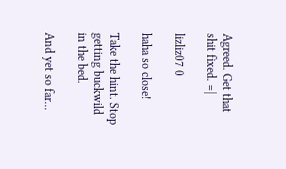Agreed. Get that shit fixed. =|

lizliz07 0

haha so close!

Take the hint. Stop getting buckwild in the bed.

And yet so far...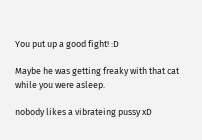You put up a good fight! :D

Maybe he was getting freaky with that cat while you were asleep.

nobody likes a vibrateing pussy xD